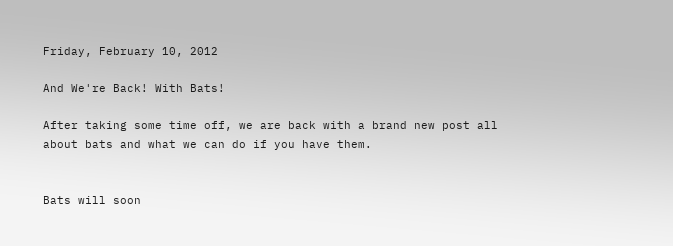Friday, February 10, 2012

And We're Back! With Bats!

After taking some time off, we are back with a brand new post all about bats and what we can do if you have them.


Bats will soon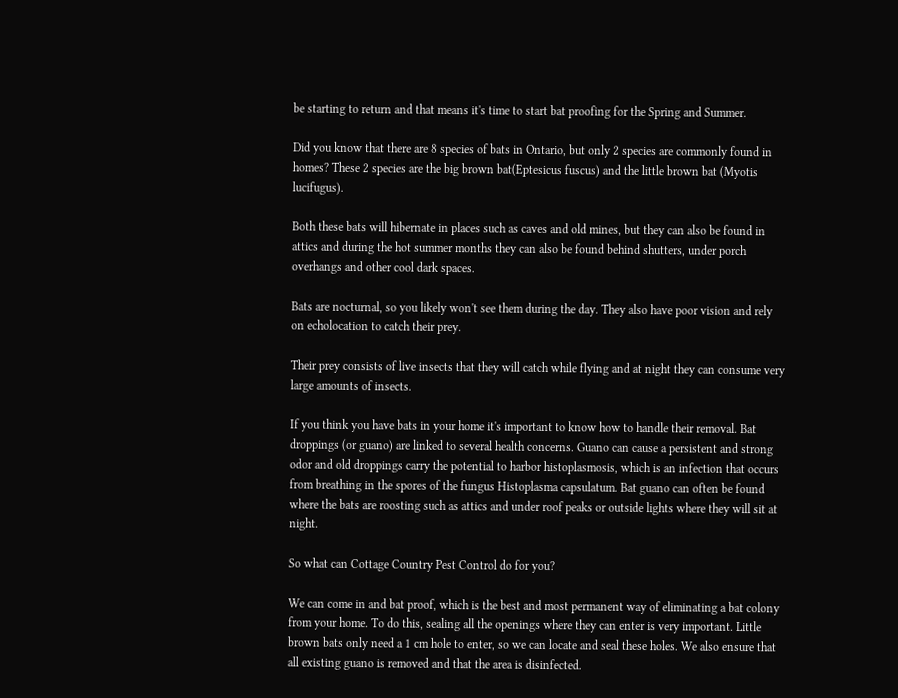be starting to return and that means it's time to start bat proofing for the Spring and Summer.

Did you know that there are 8 species of bats in Ontario, but only 2 species are commonly found in homes? These 2 species are the big brown bat(Eptesicus fuscus) and the little brown bat (Myotis lucifugus).

Both these bats will hibernate in places such as caves and old mines, but they can also be found in attics and during the hot summer months they can also be found behind shutters, under porch overhangs and other cool dark spaces.

Bats are nocturnal, so you likely won't see them during the day. They also have poor vision and rely on echolocation to catch their prey.

Their prey consists of live insects that they will catch while flying and at night they can consume very large amounts of insects.

If you think you have bats in your home it's important to know how to handle their removal. Bat droppings (or guano) are linked to several health concerns. Guano can cause a persistent and strong odor and old droppings carry the potential to harbor histoplasmosis, which is an infection that occurs from breathing in the spores of the fungus Histoplasma capsulatum. Bat guano can often be found where the bats are roosting such as attics and under roof peaks or outside lights where they will sit at night.

So what can Cottage Country Pest Control do for you?

We can come in and bat proof, which is the best and most permanent way of eliminating a bat colony from your home. To do this, sealing all the openings where they can enter is very important. Little brown bats only need a 1 cm hole to enter, so we can locate and seal these holes. We also ensure that all existing guano is removed and that the area is disinfected.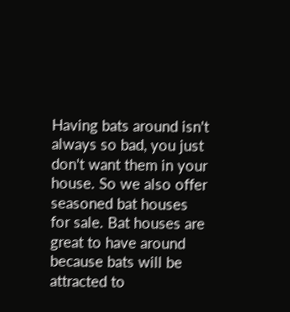Having bats around isn't always so bad, you just don't want them in your house. So we also offer seasoned bat houses for sale. Bat houses are great to have around because bats will be attracted to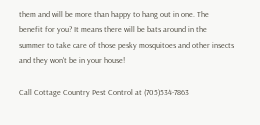them and will be more than happy to hang out in one. The benefit for you? It means there will be bats around in the summer to take care of those pesky mosquitoes and other insects and they won't be in your house!

Call Cottage Country Pest Control at (705)534-7863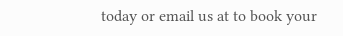today or email us at to book your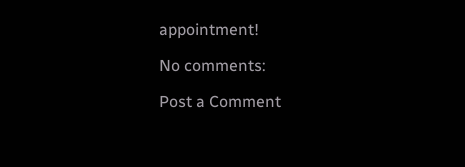appointment!

No comments:

Post a Comment